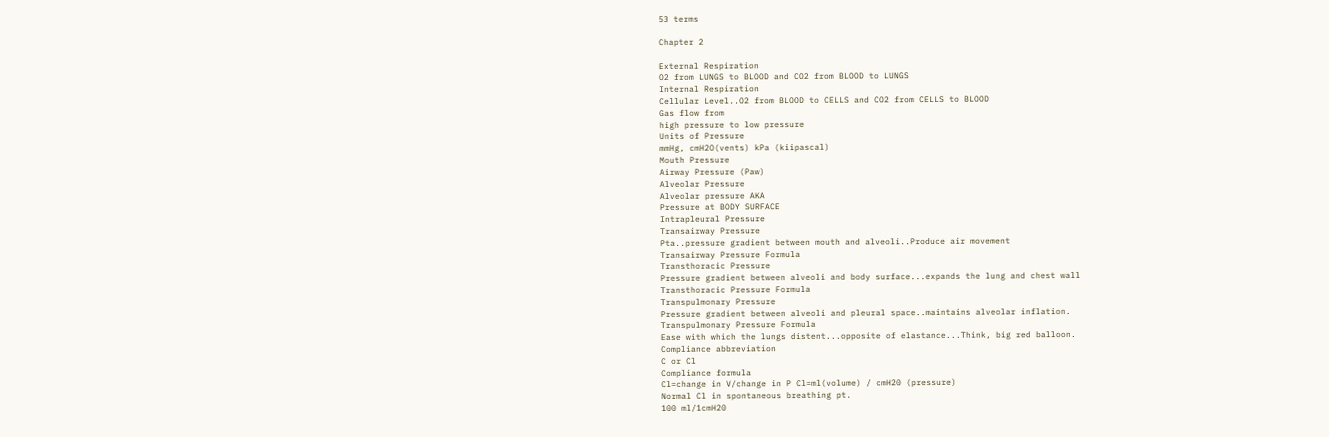53 terms

Chapter 2

External Respiration
O2 from LUNGS to BLOOD and CO2 from BLOOD to LUNGS
Internal Respiration
Cellular Level..O2 from BLOOD to CELLS and CO2 from CELLS to BLOOD
Gas flow from
high pressure to low pressure
Units of Pressure
mmHg, cmH2O(vents) kPa (kiipascal)
Mouth Pressure
Airway Pressure (Paw)
Alveolar Pressure
Alveolar pressure AKA
Pressure at BODY SURFACE
Intrapleural Pressure
Transairway Pressure
Pta..pressure gradient between mouth and alveoli..Produce air movement
Transairway Pressure Formula
Transthoracic Pressure
Pressure gradient between alveoli and body surface...expands the lung and chest wall
Transthoracic Pressure Formula
Transpulmonary Pressure
Pressure gradient between alveoli and pleural space..maintains alveolar inflation.
Transpulmonary Pressure Formula
Ease with which the lungs distent...opposite of elastance...Think, big red balloon.
Compliance abbreviation
C or Cl
Compliance formula
Cl=change in V/change in P Cl=ml(volume) / cmH20 (pressure)
Normal Cl in spontaneous breathing pt.
100 ml/1cmH20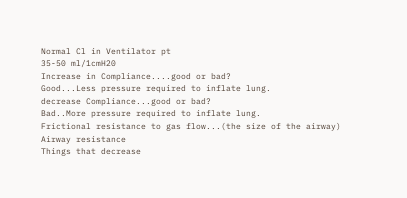Normal Cl in Ventilator pt
35-50 ml/1cmH20
Increase in Compliance....good or bad?
Good...Less pressure required to inflate lung.
decrease Compliance...good or bad?
Bad..More pressure required to inflate lung.
Frictional resistance to gas flow...(the size of the airway)
Airway resistance
Things that decrease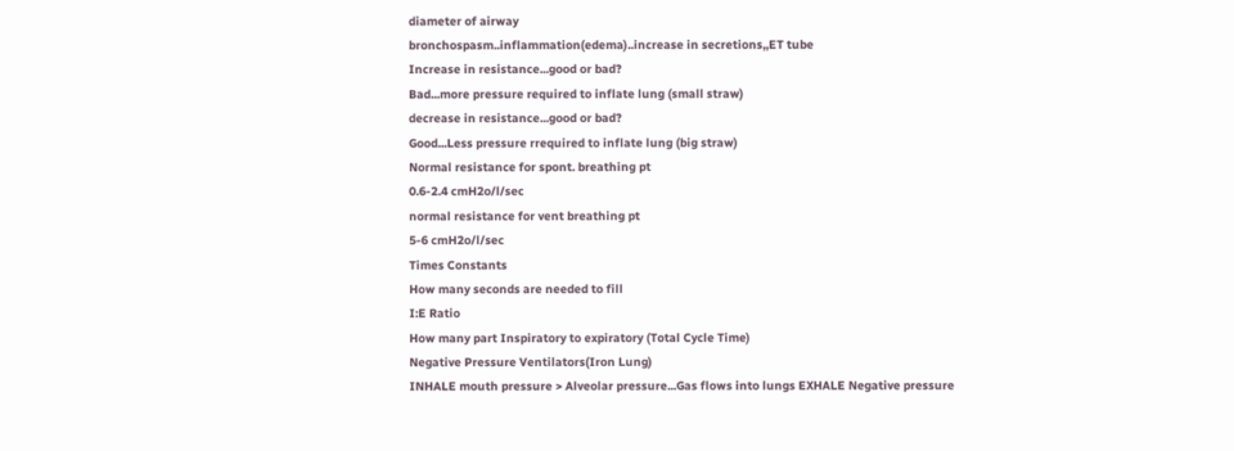diameter of airway
bronchospasm..inflammation(edema)..increase in secretions,,ET tube
Increase in resistance...good or bad?
Bad...more pressure required to inflate lung (small straw)
decrease in resistance...good or bad?
Good...Less pressure rrequired to inflate lung (big straw)
Normal resistance for spont. breathing pt
0.6-2.4 cmH2o/l/sec
normal resistance for vent breathing pt
5-6 cmH2o/l/sec
Times Constants
How many seconds are needed to fill
I:E Ratio
How many part Inspiratory to expiratory (Total Cycle Time)
Negative Pressure Ventilators(Iron Lung)
INHALE mouth pressure > Alveolar pressure...Gas flows into lungs EXHALE Negative pressure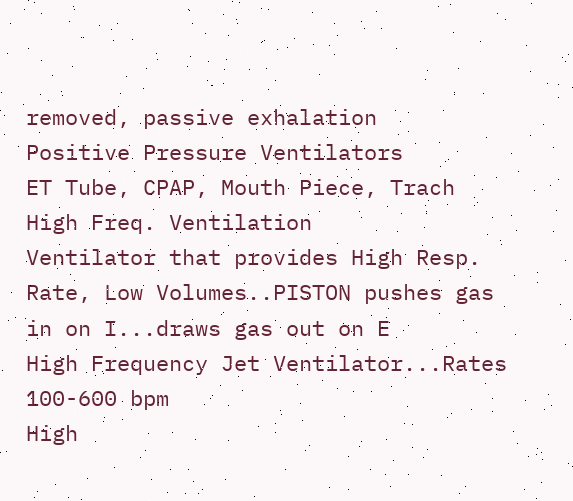removed, passive exhalation
Positive Pressure Ventilators
ET Tube, CPAP, Mouth Piece, Trach
High Freq. Ventilation
Ventilator that provides High Resp. Rate, Low Volumes..PISTON pushes gas in on I...draws gas out on E
High Frequency Jet Ventilator...Rates 100-600 bpm
High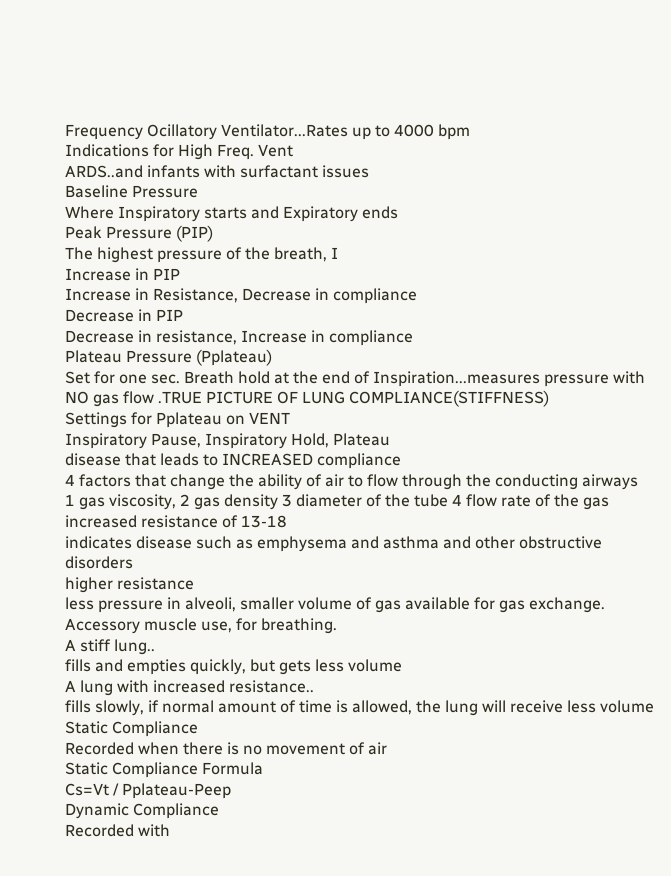Frequency Ocillatory Ventilator...Rates up to 4000 bpm
Indications for High Freq. Vent
ARDS..and infants with surfactant issues
Baseline Pressure
Where Inspiratory starts and Expiratory ends
Peak Pressure (PIP)
The highest pressure of the breath, I
Increase in PIP
Increase in Resistance, Decrease in compliance
Decrease in PIP
Decrease in resistance, Increase in compliance
Plateau Pressure (Pplateau)
Set for one sec. Breath hold at the end of Inspiration...measures pressure with NO gas flow .TRUE PICTURE OF LUNG COMPLIANCE(STIFFNESS)
Settings for Pplateau on VENT
Inspiratory Pause, Inspiratory Hold, Plateau
disease that leads to INCREASED compliance
4 factors that change the ability of air to flow through the conducting airways
1 gas viscosity, 2 gas density 3 diameter of the tube 4 flow rate of the gas
increased resistance of 13-18
indicates disease such as emphysema and asthma and other obstructive disorders
higher resistance
less pressure in alveoli, smaller volume of gas available for gas exchange. Accessory muscle use, for breathing.
A stiff lung..
fills and empties quickly, but gets less volume
A lung with increased resistance..
fills slowly, if normal amount of time is allowed, the lung will receive less volume
Static Compliance
Recorded when there is no movement of air
Static Compliance Formula
Cs=Vt / Pplateau-Peep
Dynamic Compliance
Recorded with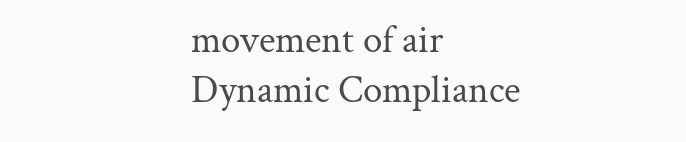movement of air
Dynamic Compliance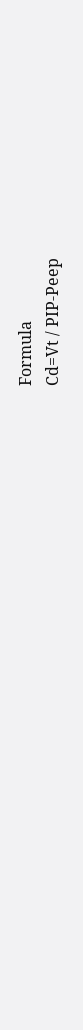Formula
Cd=Vt / PIP-Peep